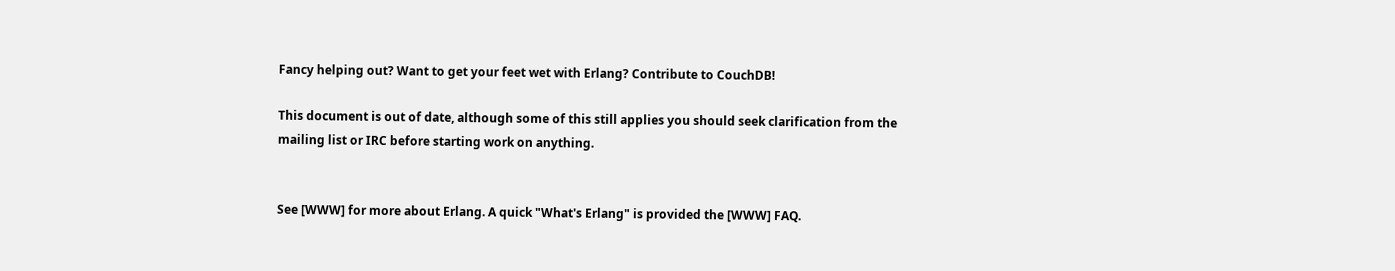Fancy helping out? Want to get your feet wet with Erlang? Contribute to CouchDB!

This document is out of date, although some of this still applies you should seek clarification from the mailing list or IRC before starting work on anything.


See [WWW] for more about Erlang. A quick "What's Erlang" is provided the [WWW] FAQ.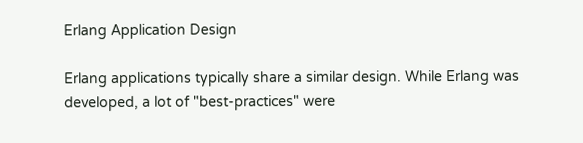Erlang Application Design

Erlang applications typically share a similar design. While Erlang was developed, a lot of "best-practices" were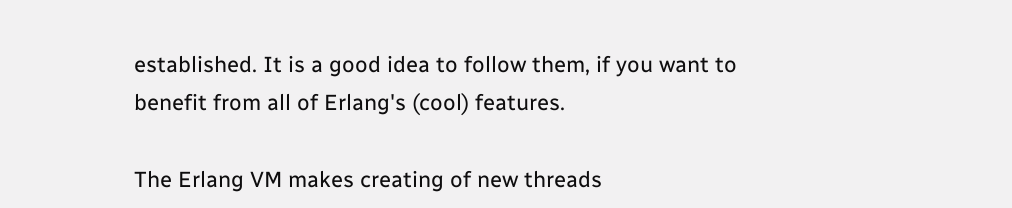established. It is a good idea to follow them, if you want to benefit from all of Erlang's (cool) features.

The Erlang VM makes creating of new threads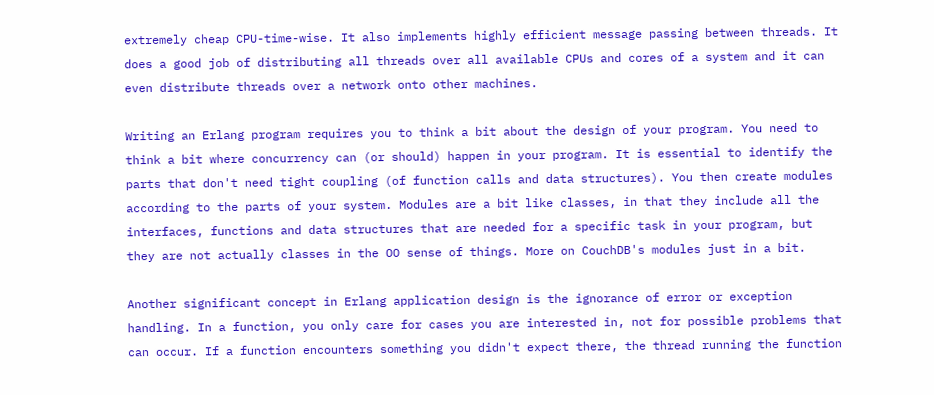extremely cheap CPU-time-wise. It also implements highly efficient message passing between threads. It does a good job of distributing all threads over all available CPUs and cores of a system and it can even distribute threads over a network onto other machines.

Writing an Erlang program requires you to think a bit about the design of your program. You need to think a bit where concurrency can (or should) happen in your program. It is essential to identify the parts that don't need tight coupling (of function calls and data structures). You then create modules according to the parts of your system. Modules are a bit like classes, in that they include all the interfaces, functions and data structures that are needed for a specific task in your program, but they are not actually classes in the OO sense of things. More on CouchDB's modules just in a bit.

Another significant concept in Erlang application design is the ignorance of error or exception handling. In a function, you only care for cases you are interested in, not for possible problems that can occur. If a function encounters something you didn't expect there, the thread running the function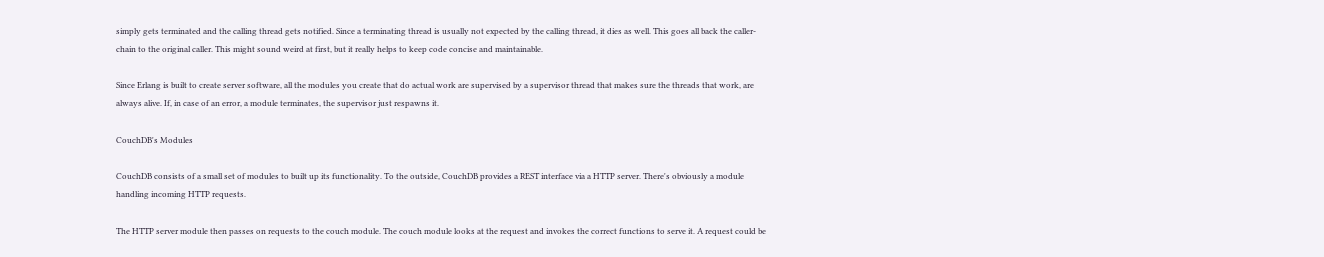simply gets terminated and the calling thread gets notified. Since a terminating thread is usually not expected by the calling thread, it dies as well. This goes all back the caller-chain to the original caller. This might sound weird at first, but it really helps to keep code concise and maintainable.

Since Erlang is built to create server software, all the modules you create that do actual work are supervised by a supervisor thread that makes sure the threads that work, are always alive. If, in case of an error, a module terminates, the supervisor just respawns it.

CouchDB's Modules

CouchDB consists of a small set of modules to built up its functionality. To the outside, CouchDB provides a REST interface via a HTTP server. There's obviously a module handling incoming HTTP requests.

The HTTP server module then passes on requests to the couch module. The couch module looks at the request and invokes the correct functions to serve it. A request could be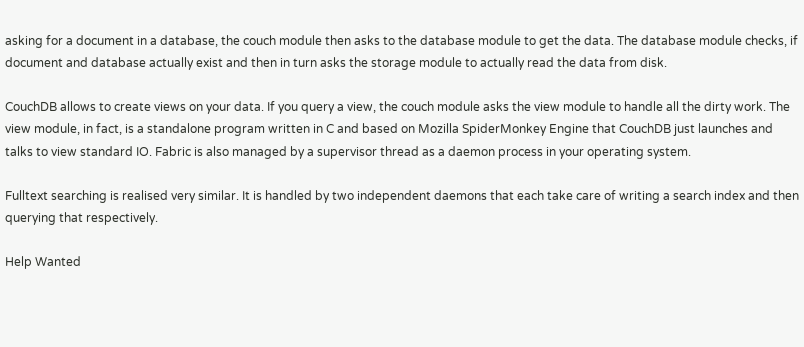asking for a document in a database, the couch module then asks to the database module to get the data. The database module checks, if document and database actually exist and then in turn asks the storage module to actually read the data from disk.

CouchDB allows to create views on your data. If you query a view, the couch module asks the view module to handle all the dirty work. The view module, in fact, is a standalone program written in C and based on Mozilla SpiderMonkey Engine that CouchDB just launches and talks to view standard IO. Fabric is also managed by a supervisor thread as a daemon process in your operating system.

Fulltext searching is realised very similar. It is handled by two independent daemons that each take care of writing a search index and then querying that respectively.

Help Wanted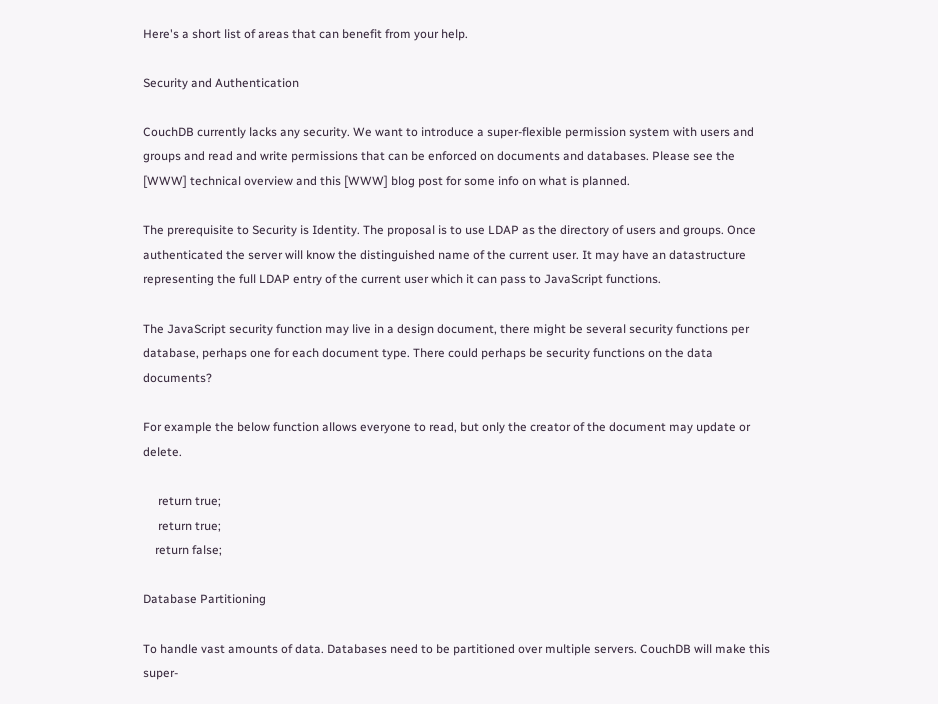Here's a short list of areas that can benefit from your help.

Security and Authentication

CouchDB currently lacks any security. We want to introduce a super-flexible permission system with users and groups and read and write permissions that can be enforced on documents and databases. Please see the [WWW] technical overview and this [WWW] blog post for some info on what is planned.

The prerequisite to Security is Identity. The proposal is to use LDAP as the directory of users and groups. Once authenticated the server will know the distinguished name of the current user. It may have an datastructure representing the full LDAP entry of the current user which it can pass to JavaScript functions.

The JavaScript security function may live in a design document, there might be several security functions per database, perhaps one for each document type. There could perhaps be security functions on the data documents?

For example the below function allows everyone to read, but only the creator of the document may update or delete.

     return true;
     return true;
    return false;

Database Partitioning

To handle vast amounts of data. Databases need to be partitioned over multiple servers. CouchDB will make this super-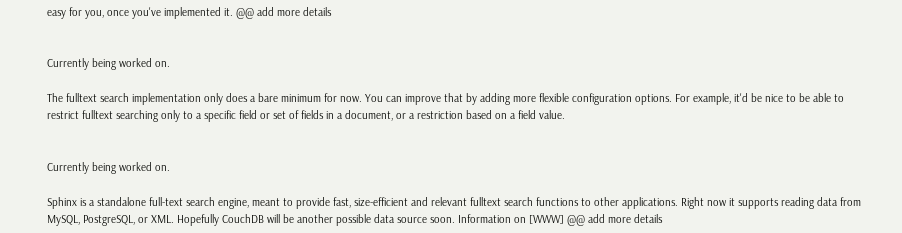easy for you, once you've implemented it. @@ add more details


Currently being worked on.

The fulltext search implementation only does a bare minimum for now. You can improve that by adding more flexible configuration options. For example, it'd be nice to be able to restrict fulltext searching only to a specific field or set of fields in a document, or a restriction based on a field value.


Currently being worked on.

Sphinx is a standalone full-text search engine, meant to provide fast, size-efficient and relevant fulltext search functions to other applications. Right now it supports reading data from MySQL, PostgreSQL, or XML. Hopefully CouchDB will be another possible data source soon. Information on [WWW] @@ add more details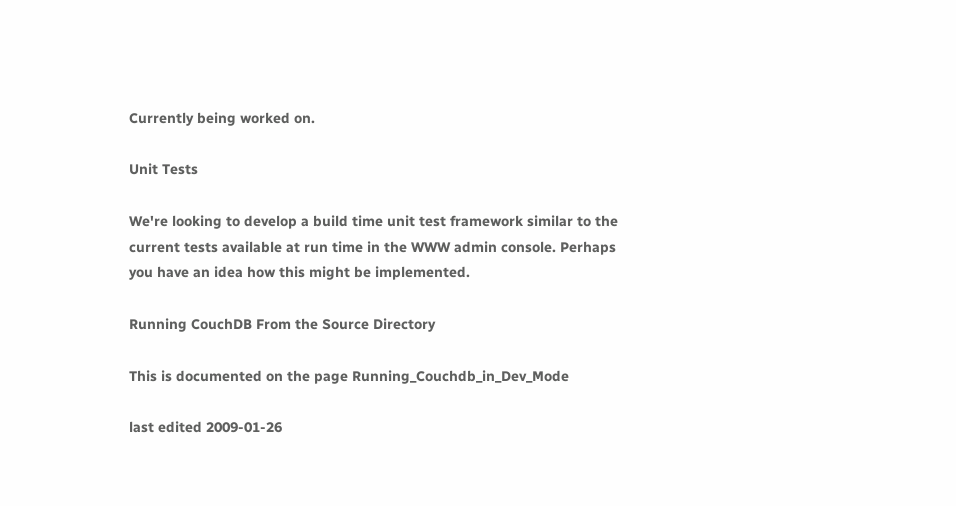Currently being worked on.

Unit Tests

We're looking to develop a build time unit test framework similar to the current tests available at run time in the WWW admin console. Perhaps you have an idea how this might be implemented.

Running CouchDB From the Source Directory

This is documented on the page Running_Couchdb_in_Dev_Mode

last edited 2009-01-26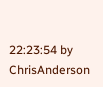22:23:54 by ChrisAnderson